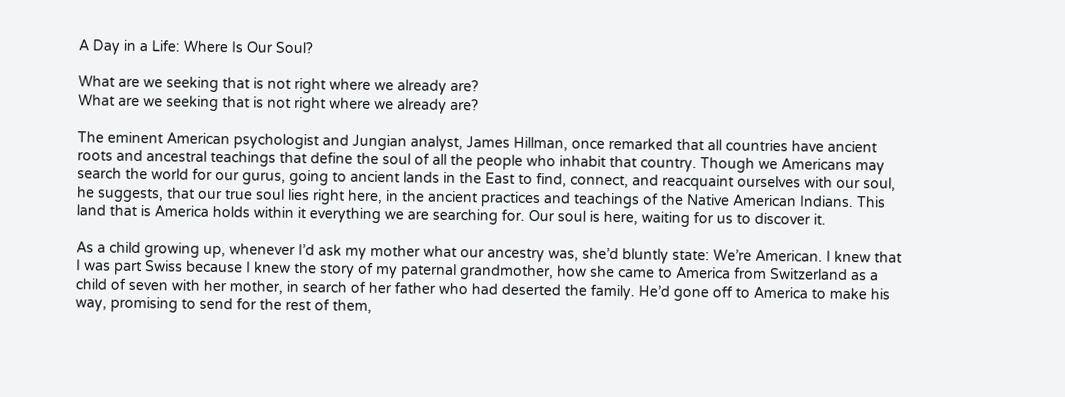A Day in a Life: Where Is Our Soul?

What are we seeking that is not right where we already are?
What are we seeking that is not right where we already are?

The eminent American psychologist and Jungian analyst, James Hillman, once remarked that all countries have ancient roots and ancestral teachings that define the soul of all the people who inhabit that country. Though we Americans may search the world for our gurus, going to ancient lands in the East to find, connect, and reacquaint ourselves with our soul, he suggests, that our true soul lies right here, in the ancient practices and teachings of the Native American Indians. This land that is America holds within it everything we are searching for. Our soul is here, waiting for us to discover it.

As a child growing up, whenever I’d ask my mother what our ancestry was, she’d bluntly state: We’re American. I knew that I was part Swiss because I knew the story of my paternal grandmother, how she came to America from Switzerland as a child of seven with her mother, in search of her father who had deserted the family. He’d gone off to America to make his way, promising to send for the rest of them,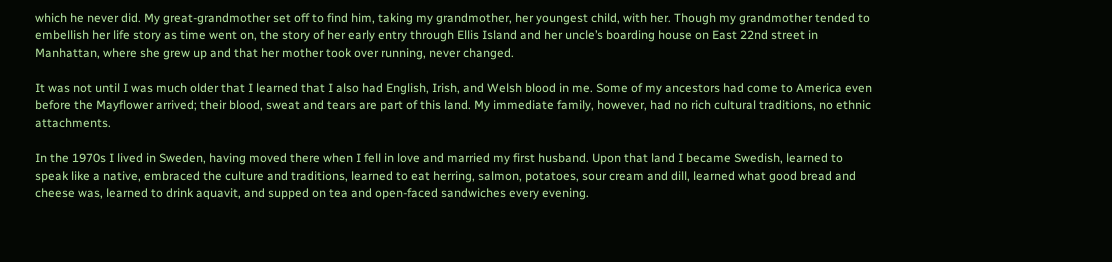which he never did. My great-grandmother set off to find him, taking my grandmother, her youngest child, with her. Though my grandmother tended to embellish her life story as time went on, the story of her early entry through Ellis Island and her uncle’s boarding house on East 22nd street in Manhattan, where she grew up and that her mother took over running, never changed.

It was not until I was much older that I learned that I also had English, Irish, and Welsh blood in me. Some of my ancestors had come to America even before the Mayflower arrived; their blood, sweat and tears are part of this land. My immediate family, however, had no rich cultural traditions, no ethnic attachments.

In the 1970s I lived in Sweden, having moved there when I fell in love and married my first husband. Upon that land I became Swedish, learned to speak like a native, embraced the culture and traditions, learned to eat herring, salmon, potatoes, sour cream and dill, learned what good bread and cheese was, learned to drink aquavit, and supped on tea and open-faced sandwiches every evening.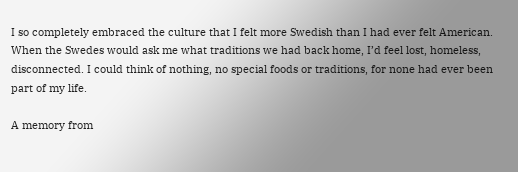I so completely embraced the culture that I felt more Swedish than I had ever felt American. When the Swedes would ask me what traditions we had back home, I’d feel lost, homeless, disconnected. I could think of nothing, no special foods or traditions, for none had ever been part of my life.

A memory from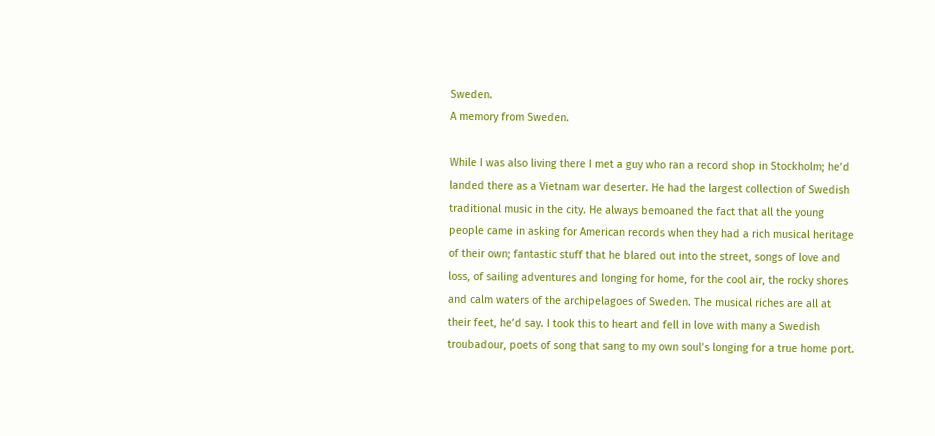Sweden.
A memory from Sweden.

While I was also living there I met a guy who ran a record shop in Stockholm; he’d landed there as a Vietnam war deserter. He had the largest collection of Swedish traditional music in the city. He always bemoaned the fact that all the young people came in asking for American records when they had a rich musical heritage of their own; fantastic stuff that he blared out into the street, songs of love and loss, of sailing adventures and longing for home, for the cool air, the rocky shores and calm waters of the archipelagoes of Sweden. The musical riches are all at their feet, he’d say. I took this to heart and fell in love with many a Swedish troubadour, poets of song that sang to my own soul’s longing for a true home port.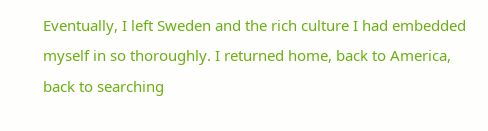Eventually, I left Sweden and the rich culture I had embedded myself in so thoroughly. I returned home, back to America, back to searching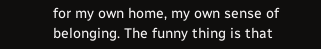for my own home, my own sense of belonging. The funny thing is that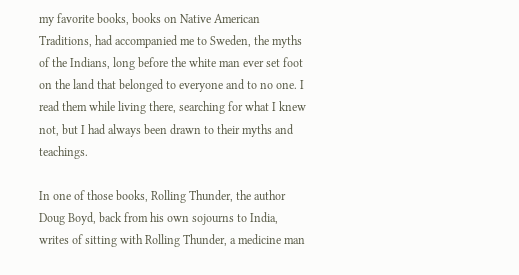my favorite books, books on Native American Traditions, had accompanied me to Sweden, the myths of the Indians, long before the white man ever set foot on the land that belonged to everyone and to no one. I read them while living there, searching for what I knew not, but I had always been drawn to their myths and teachings.

In one of those books, Rolling Thunder, the author Doug Boyd, back from his own sojourns to India, writes of sitting with Rolling Thunder, a medicine man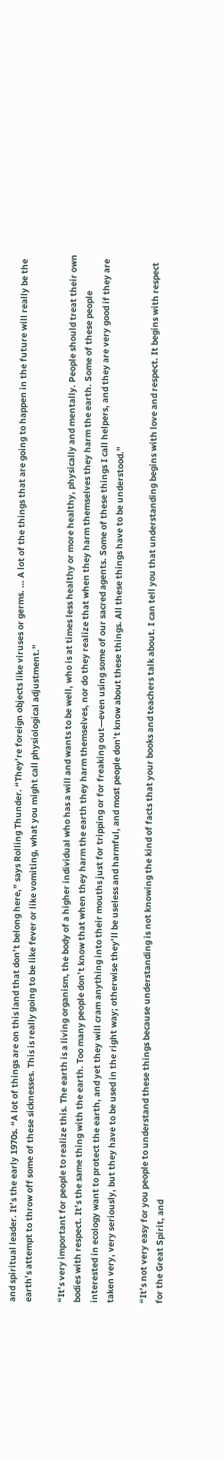and spiritual leader. It’s the early 1970s. “A lot of things are on this land that don’t belong here,” says Rolling Thunder. “They’re foreign objects like viruses or germs. … A lot of the things that are going to happen in the future will really be the earth’s attempt to throw off some of these sicknesses. This is really going to be like fever or like vomiting, what you might call physiological adjustment.”

“It’s very important for people to realize this. The earth is a living organism, the body of a higher individual who has a will and wants to be well, who is at times less healthy or more healthy, physically and mentally. People should treat their own bodies with respect. It’s the same thing with the earth. Too many people don’t know that when they harm the earth they harm themselves, nor do they realize that when they harm themselves they harm the earth. Some of these people interested in ecology want to protect the earth, and yet they will cram anything into their mouths just for tripping or for freaking out—even using some of our sacred agents. Some of these things I call helpers, and they are very good if they are taken very, very seriously, but they have to be used in the right way; otherwise they’ll be useless and harmful, and most people don’t know about these things. All these things have to be understood.”

“It’s not very easy for you people to understand these things because understanding is not knowing the kind of facts that your books and teachers talk about. I can tell you that understanding begins with love and respect. It begins with respect for the Great Spirit, and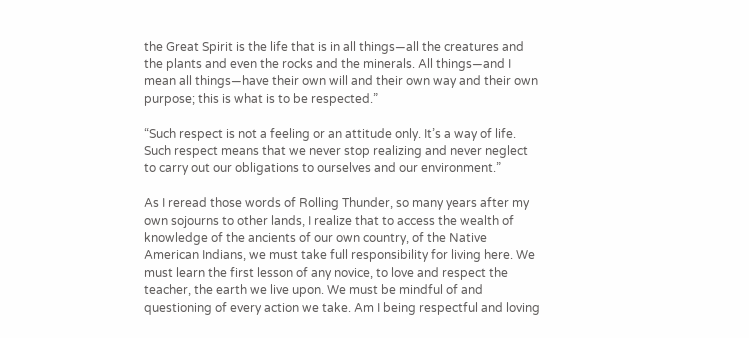the Great Spirit is the life that is in all things—all the creatures and the plants and even the rocks and the minerals. All things—and I mean all things—have their own will and their own way and their own purpose; this is what is to be respected.”

“Such respect is not a feeling or an attitude only. It’s a way of life. Such respect means that we never stop realizing and never neglect to carry out our obligations to ourselves and our environment.”

As I reread those words of Rolling Thunder, so many years after my own sojourns to other lands, I realize that to access the wealth of knowledge of the ancients of our own country, of the Native American Indians, we must take full responsibility for living here. We must learn the first lesson of any novice, to love and respect the teacher, the earth we live upon. We must be mindful of and questioning of every action we take. Am I being respectful and loving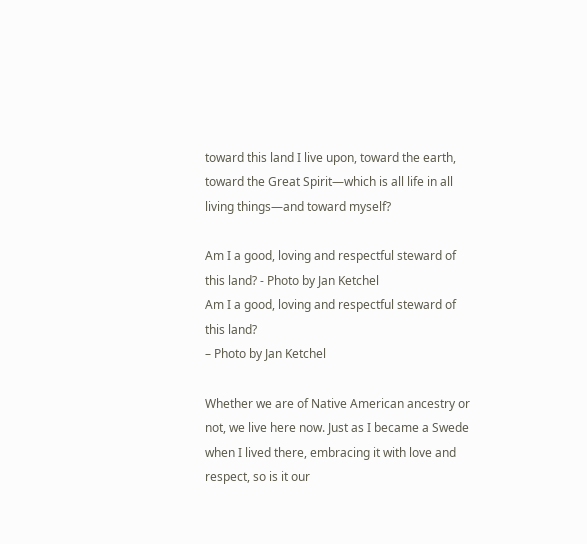toward this land I live upon, toward the earth, toward the Great Spirit—which is all life in all living things—and toward myself?

Am I a good, loving and respectful steward of this land? - Photo by Jan Ketchel
Am I a good, loving and respectful steward of this land?
– Photo by Jan Ketchel

Whether we are of Native American ancestry or not, we live here now. Just as I became a Swede when I lived there, embracing it with love and respect, so is it our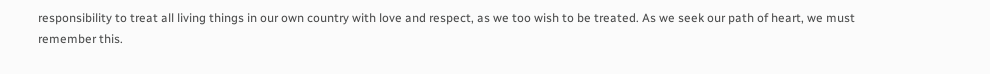responsibility to treat all living things in our own country with love and respect, as we too wish to be treated. As we seek our path of heart, we must remember this.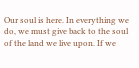Our soul is here. In everything we do, we must give back to the soul of the land we live upon. If we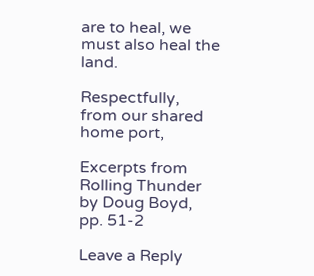are to heal, we must also heal the land.

Respectfully, from our shared home port,

Excerpts from Rolling Thunder by Doug Boyd, pp. 51-2

Leave a Reply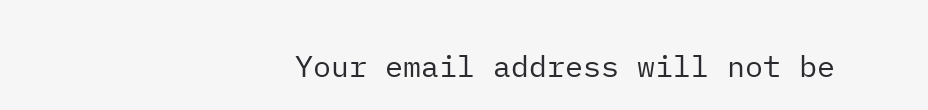Your email address will not be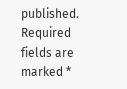published. Required fields are marked *